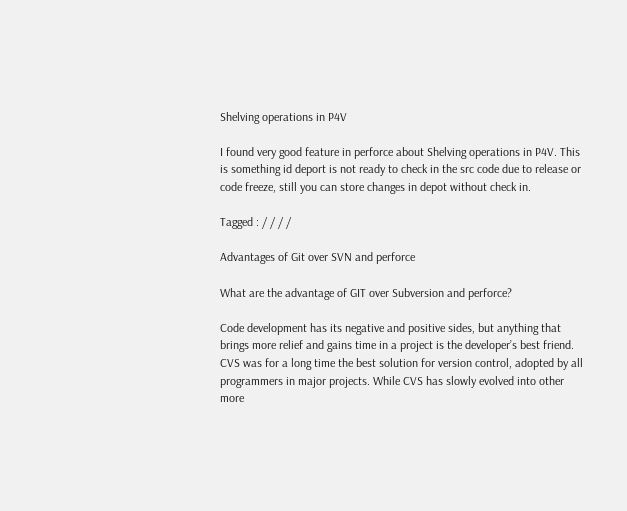Shelving operations in P4V

I found very good feature in perforce about Shelving operations in P4V. This is something id deport is not ready to check in the src code due to release or code freeze, still you can store changes in depot without check in.

Tagged : / / / /

Advantages of Git over SVN and perforce

What are the advantage of GIT over Subversion and perforce?

Code development has its negative and positive sides, but anything that brings more relief and gains time in a project is the developer’s best friend. CVS was for a long time the best solution for version control, adopted by all programmers in major projects. While CVS has slowly evolved into other more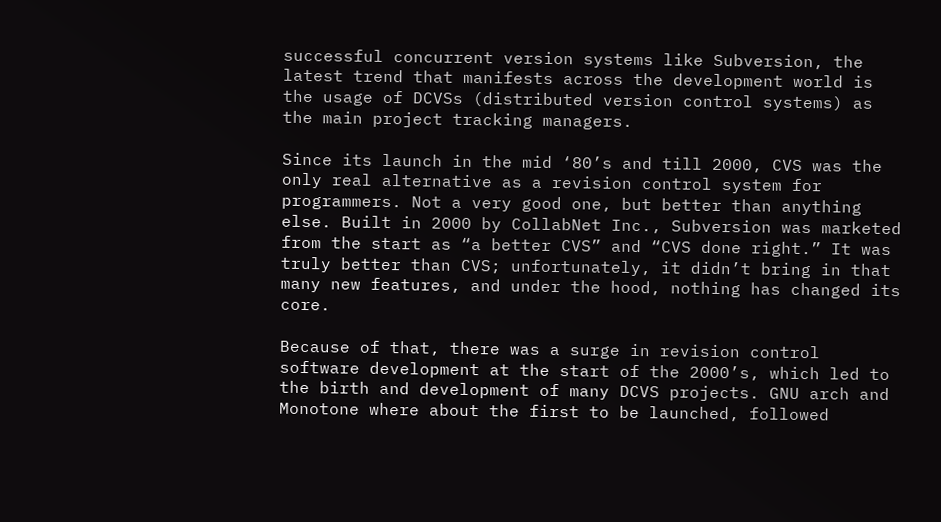successful concurrent version systems like Subversion, the latest trend that manifests across the development world is the usage of DCVSs (distributed version control systems) as the main project tracking managers.

Since its launch in the mid ‘80’s and till 2000, CVS was the only real alternative as a revision control system for programmers. Not a very good one, but better than anything else. Built in 2000 by CollabNet Inc., Subversion was marketed from the start as “a better CVS” and “CVS done right.” It was truly better than CVS; unfortunately, it didn’t bring in that many new features, and under the hood, nothing has changed its core.

Because of that, there was a surge in revision control software development at the start of the 2000’s, which led to the birth and development of many DCVS projects. GNU arch and Monotone where about the first to be launched, followed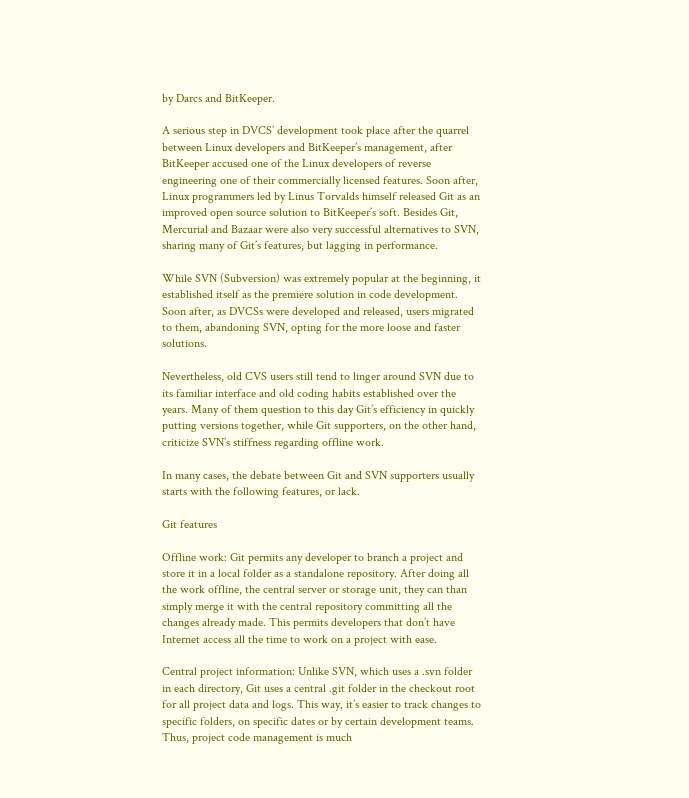by Darcs and BitKeeper.

A serious step in DVCS’ development took place after the quarrel between Linux developers and BitKeeper’s management, after BitKeeper accused one of the Linux developers of reverse engineering one of their commercially licensed features. Soon after, Linux programmers led by Linus Torvalds himself released Git as an improved open source solution to BitKeeper’s soft. Besides Git, Mercurial and Bazaar were also very successful alternatives to SVN, sharing many of Git’s features, but lagging in performance.

While SVN (Subversion) was extremely popular at the beginning, it established itself as the premiere solution in code development. Soon after, as DVCSs were developed and released, users migrated to them, abandoning SVN, opting for the more loose and faster solutions.

Nevertheless, old CVS users still tend to linger around SVN due to its familiar interface and old coding habits established over the years. Many of them question to this day Git’s efficiency in quickly putting versions together, while Git supporters, on the other hand, criticize SVN’s stiffness regarding offline work.

In many cases, the debate between Git and SVN supporters usually starts with the following features, or lack.

Git features

Offline work: Git permits any developer to branch a project and store it in a local folder as a standalone repository. After doing all the work offline, the central server or storage unit, they can than simply merge it with the central repository committing all the changes already made. This permits developers that don’t have Internet access all the time to work on a project with ease.

Central project information: Unlike SVN, which uses a .svn folder in each directory, Git uses a central .git folder in the checkout root for all project data and logs. This way, it’s easier to track changes to specific folders, on specific dates or by certain development teams. Thus, project code management is much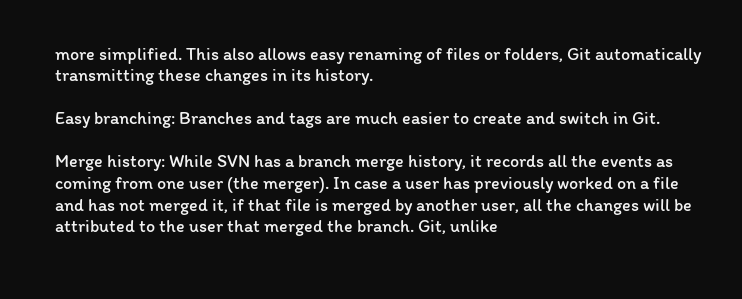more simplified. This also allows easy renaming of files or folders, Git automatically transmitting these changes in its history.

Easy branching: Branches and tags are much easier to create and switch in Git.

Merge history: While SVN has a branch merge history, it records all the events as coming from one user (the merger). In case a user has previously worked on a file and has not merged it, if that file is merged by another user, all the changes will be attributed to the user that merged the branch. Git, unlike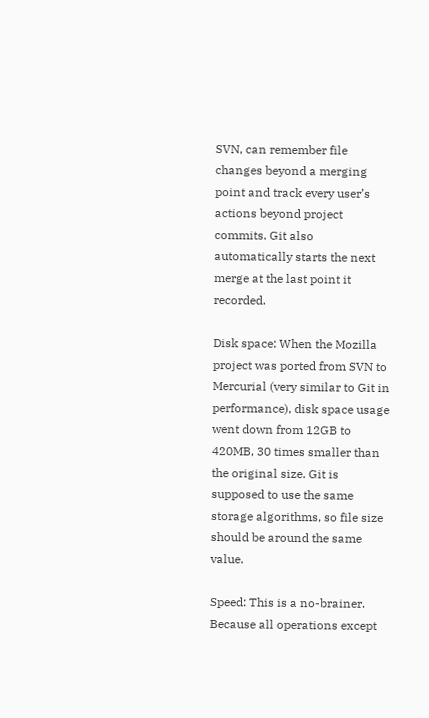SVN, can remember file changes beyond a merging point and track every user’s actions beyond project commits. Git also automatically starts the next merge at the last point it recorded.

Disk space: When the Mozilla project was ported from SVN to Mercurial (very similar to Git in performance), disk space usage went down from 12GB to 420MB, 30 times smaller than the original size. Git is supposed to use the same storage algorithms, so file size should be around the same value.

Speed: This is a no-brainer. Because all operations except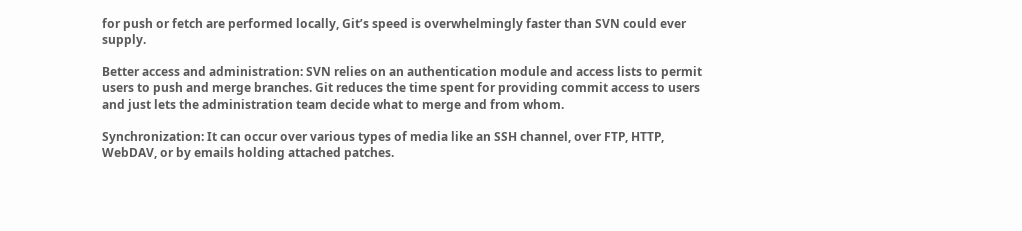for push or fetch are performed locally, Git’s speed is overwhelmingly faster than SVN could ever supply.

Better access and administration: SVN relies on an authentication module and access lists to permit users to push and merge branches. Git reduces the time spent for providing commit access to users and just lets the administration team decide what to merge and from whom.

Synchronization: It can occur over various types of media like an SSH channel, over FTP, HTTP, WebDAV, or by emails holding attached patches.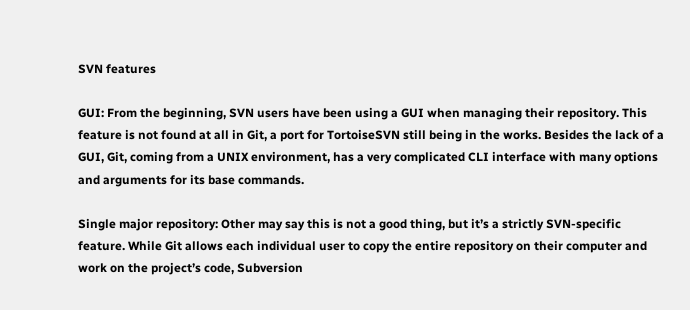SVN features

GUI: From the beginning, SVN users have been using a GUI when managing their repository. This feature is not found at all in Git, a port for TortoiseSVN still being in the works. Besides the lack of a GUI, Git, coming from a UNIX environment, has a very complicated CLI interface with many options and arguments for its base commands.

Single major repository: Other may say this is not a good thing, but it’s a strictly SVN-specific feature. While Git allows each individual user to copy the entire repository on their computer and work on the project’s code, Subversion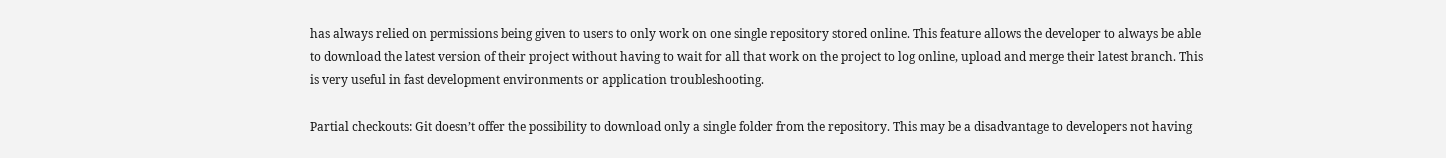has always relied on permissions being given to users to only work on one single repository stored online. This feature allows the developer to always be able to download the latest version of their project without having to wait for all that work on the project to log online, upload and merge their latest branch. This is very useful in fast development environments or application troubleshooting.

Partial checkouts: Git doesn’t offer the possibility to download only a single folder from the repository. This may be a disadvantage to developers not having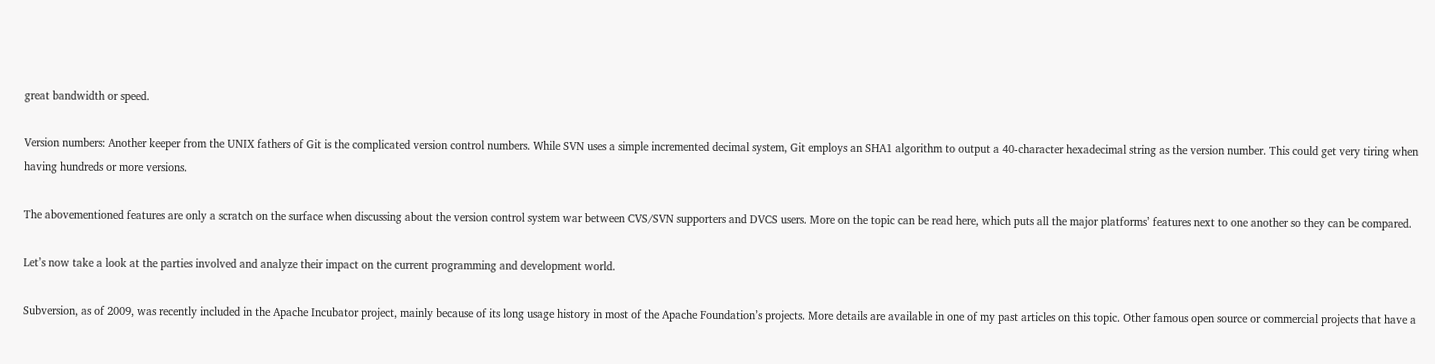great bandwidth or speed.

Version numbers: Another keeper from the UNIX fathers of Git is the complicated version control numbers. While SVN uses a simple incremented decimal system, Git employs an SHA1 algorithm to output a 40-character hexadecimal string as the version number. This could get very tiring when having hundreds or more versions.

The abovementioned features are only a scratch on the surface when discussing about the version control system war between CVS/SVN supporters and DVCS users. More on the topic can be read here, which puts all the major platforms’ features next to one another so they can be compared.

Let’s now take a look at the parties involved and analyze their impact on the current programming and development world.

Subversion, as of 2009, was recently included in the Apache Incubator project, mainly because of its long usage history in most of the Apache Foundation’s projects. More details are available in one of my past articles on this topic. Other famous open source or commercial projects that have a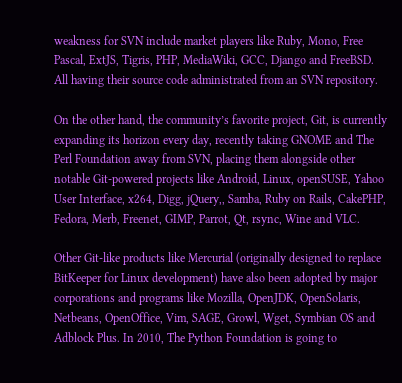weakness for SVN include market players like Ruby, Mono, Free Pascal, ExtJS, Tigris, PHP, MediaWiki, GCC, Django and FreeBSD. All having their source code administrated from an SVN repository.

On the other hand, the community’s favorite project, Git, is currently expanding its horizon every day, recently taking GNOME and The Perl Foundation away from SVN, placing them alongside other notable Git-powered projects like Android, Linux, openSUSE, Yahoo User Interface, x264, Digg, jQuery,, Samba, Ruby on Rails, CakePHP, Fedora, Merb, Freenet, GIMP, Parrot, Qt, rsync, Wine and VLC.

Other Git-like products like Mercurial (originally designed to replace BitKeeper for Linux development) have also been adopted by major corporations and programs like Mozilla, OpenJDK, OpenSolaris, Netbeans, OpenOffice, Vim, SAGE, Growl, Wget, Symbian OS and Adblock Plus. In 2010, The Python Foundation is going to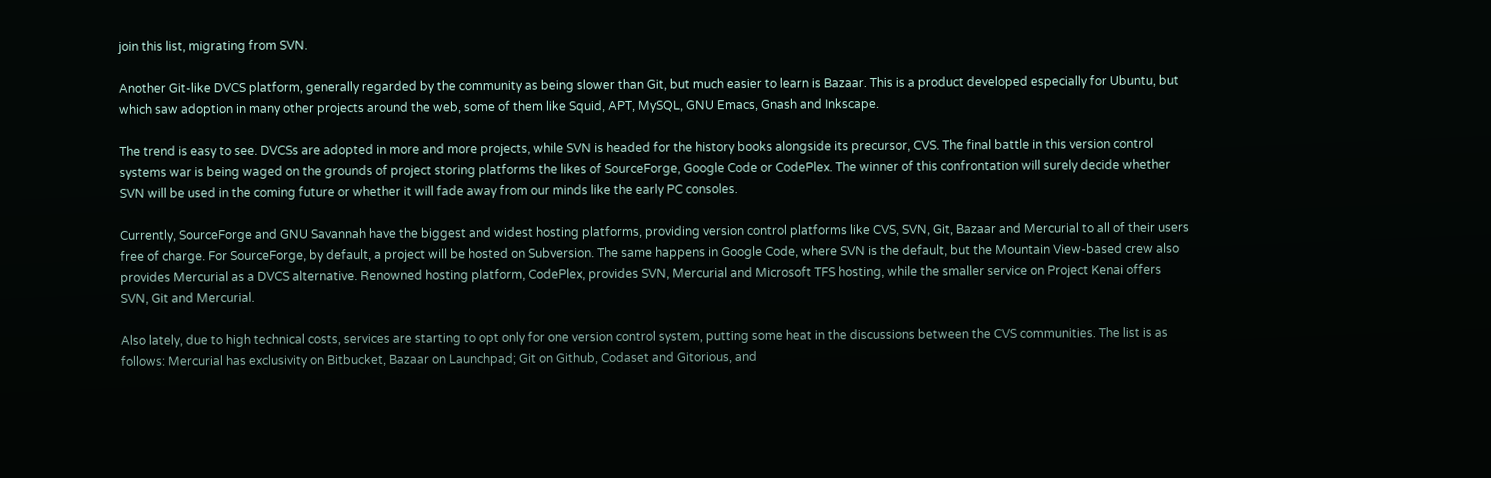join this list, migrating from SVN.

Another Git-like DVCS platform, generally regarded by the community as being slower than Git, but much easier to learn is Bazaar. This is a product developed especially for Ubuntu, but which saw adoption in many other projects around the web, some of them like Squid, APT, MySQL, GNU Emacs, Gnash and Inkscape.

The trend is easy to see. DVCSs are adopted in more and more projects, while SVN is headed for the history books alongside its precursor, CVS. The final battle in this version control systems war is being waged on the grounds of project storing platforms the likes of SourceForge, Google Code or CodePlex. The winner of this confrontation will surely decide whether SVN will be used in the coming future or whether it will fade away from our minds like the early PC consoles.

Currently, SourceForge and GNU Savannah have the biggest and widest hosting platforms, providing version control platforms like CVS, SVN, Git, Bazaar and Mercurial to all of their users free of charge. For SourceForge, by default, a project will be hosted on Subversion. The same happens in Google Code, where SVN is the default, but the Mountain View-based crew also provides Mercurial as a DVCS alternative. Renowned hosting platform, CodePlex, provides SVN, Mercurial and Microsoft TFS hosting, while the smaller service on Project Kenai offers SVN, Git and Mercurial.

Also lately, due to high technical costs, services are starting to opt only for one version control system, putting some heat in the discussions between the CVS communities. The list is as follows: Mercurial has exclusivity on Bitbucket, Bazaar on Launchpad; Git on Github, Codaset and Gitorious, and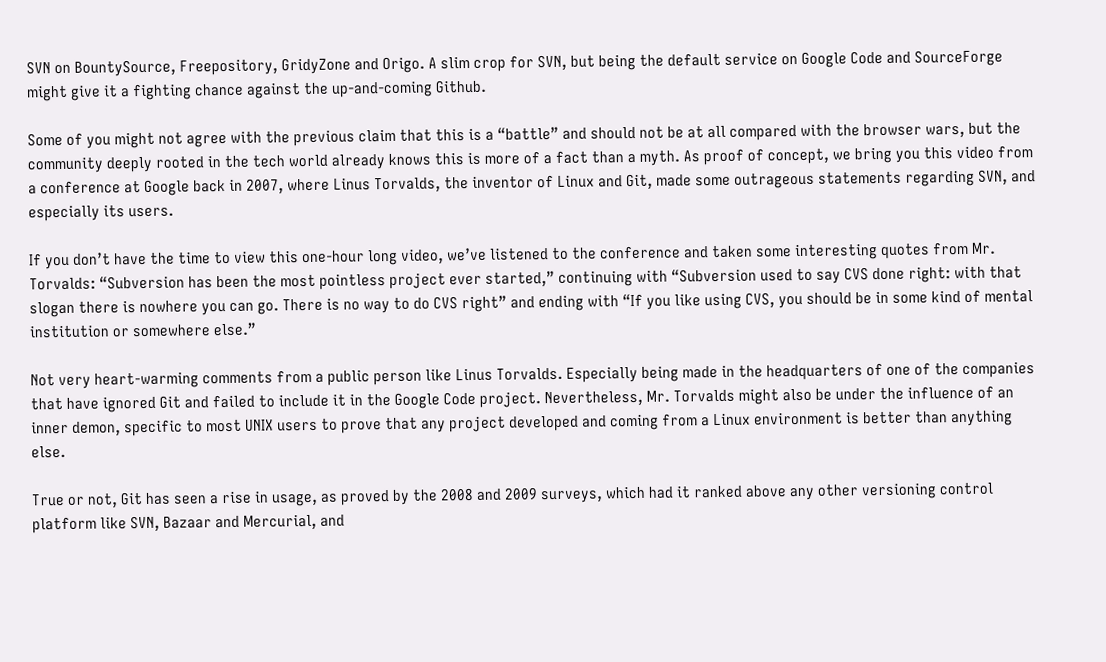SVN on BountySource, Freepository, GridyZone and Origo. A slim crop for SVN, but being the default service on Google Code and SourceForge might give it a fighting chance against the up-and-coming Github.

Some of you might not agree with the previous claim that this is a “battle” and should not be at all compared with the browser wars, but the community deeply rooted in the tech world already knows this is more of a fact than a myth. As proof of concept, we bring you this video from a conference at Google back in 2007, where Linus Torvalds, the inventor of Linux and Git, made some outrageous statements regarding SVN, and especially its users.

If you don’t have the time to view this one-hour long video, we’ve listened to the conference and taken some interesting quotes from Mr. Torvalds: “Subversion has been the most pointless project ever started,” continuing with “Subversion used to say CVS done right: with that slogan there is nowhere you can go. There is no way to do CVS right” and ending with “If you like using CVS, you should be in some kind of mental institution or somewhere else.”

Not very heart-warming comments from a public person like Linus Torvalds. Especially being made in the headquarters of one of the companies that have ignored Git and failed to include it in the Google Code project. Nevertheless, Mr. Torvalds might also be under the influence of an inner demon, specific to most UNIX users to prove that any project developed and coming from a Linux environment is better than anything else.

True or not, Git has seen a rise in usage, as proved by the 2008 and 2009 surveys, which had it ranked above any other versioning control platform like SVN, Bazaar and Mercurial, and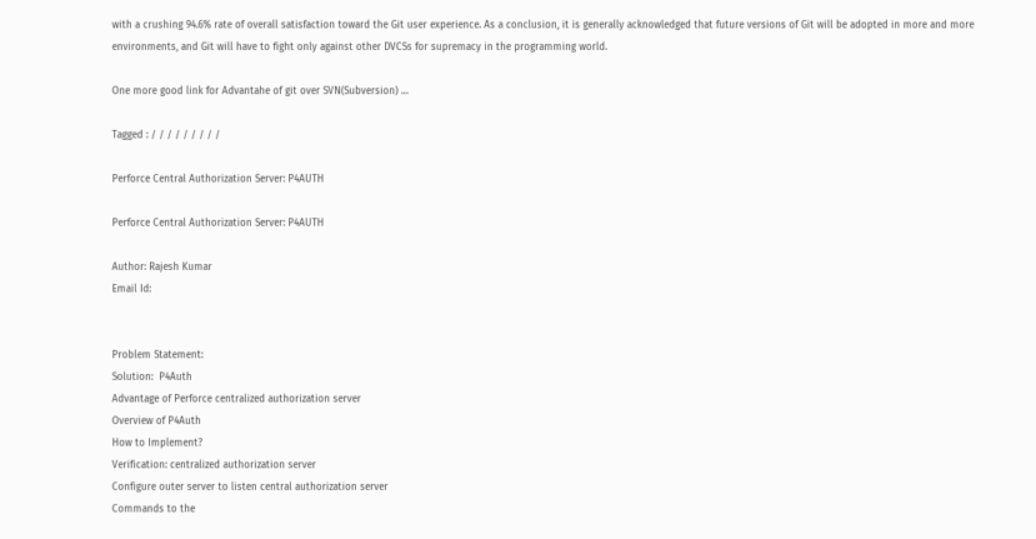with a crushing 94.6% rate of overall satisfaction toward the Git user experience. As a conclusion, it is generally acknowledged that future versions of Git will be adopted in more and more environments, and Git will have to fight only against other DVCSs for supremacy in the programming world.

One more good link for Advantahe of git over SVN(Subversion) …

Tagged : / / / / / / / / /

Perforce Central Authorization Server: P4AUTH

Perforce Central Authorization Server: P4AUTH

Author: Rajesh Kumar
Email Id:


Problem Statement:
Solution:  P4Auth
Advantage of Perforce centralized authorization server
Overview of P4Auth
How to Implement?
Verification: centralized authorization server
Configure outer server to listen central authorization server
Commands to the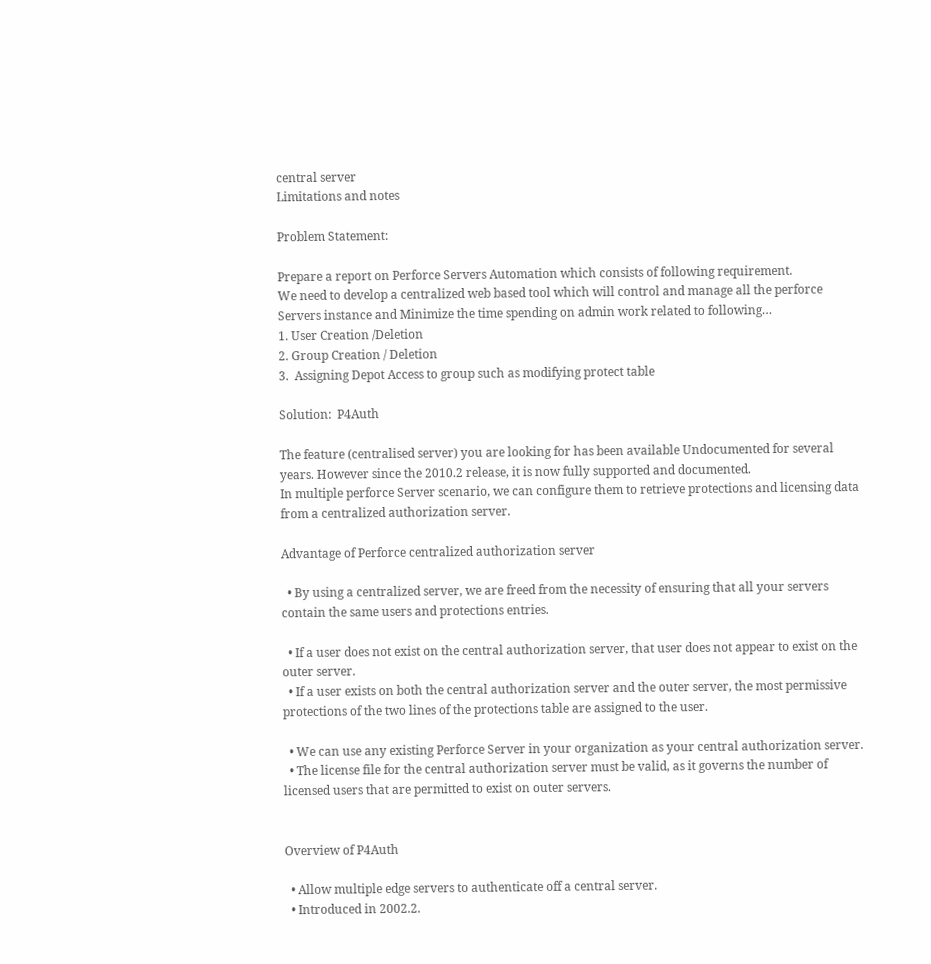central server
Limitations and notes

Problem Statement:

Prepare a report on Perforce Servers Automation which consists of following requirement.
We need to develop a centralized web based tool which will control and manage all the perforce Servers instance and Minimize the time spending on admin work related to following…
1. User Creation /Deletion
2. Group Creation / Deletion
3.  Assigning Depot Access to group such as modifying protect table

Solution:  P4Auth

The feature (centralised server) you are looking for has been available Undocumented for several years. However since the 2010.2 release, it is now fully supported and documented.
In multiple perforce Server scenario, we can configure them to retrieve protections and licensing data from a centralized authorization server.

Advantage of Perforce centralized authorization server

  • By using a centralized server, we are freed from the necessity of ensuring that all your servers contain the same users and protections entries.

  • If a user does not exist on the central authorization server, that user does not appear to exist on the outer server.
  • If a user exists on both the central authorization server and the outer server, the most permissive protections of the two lines of the protections table are assigned to the user.

  • We can use any existing Perforce Server in your organization as your central authorization server.
  • The license file for the central authorization server must be valid, as it governs the number of licensed users that are permitted to exist on outer servers.


Overview of P4Auth

  • Allow multiple edge servers to authenticate off a central server.
  • Introduced in 2002.2.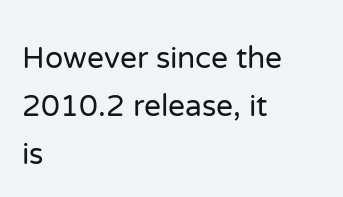However since the 2010.2 release, it is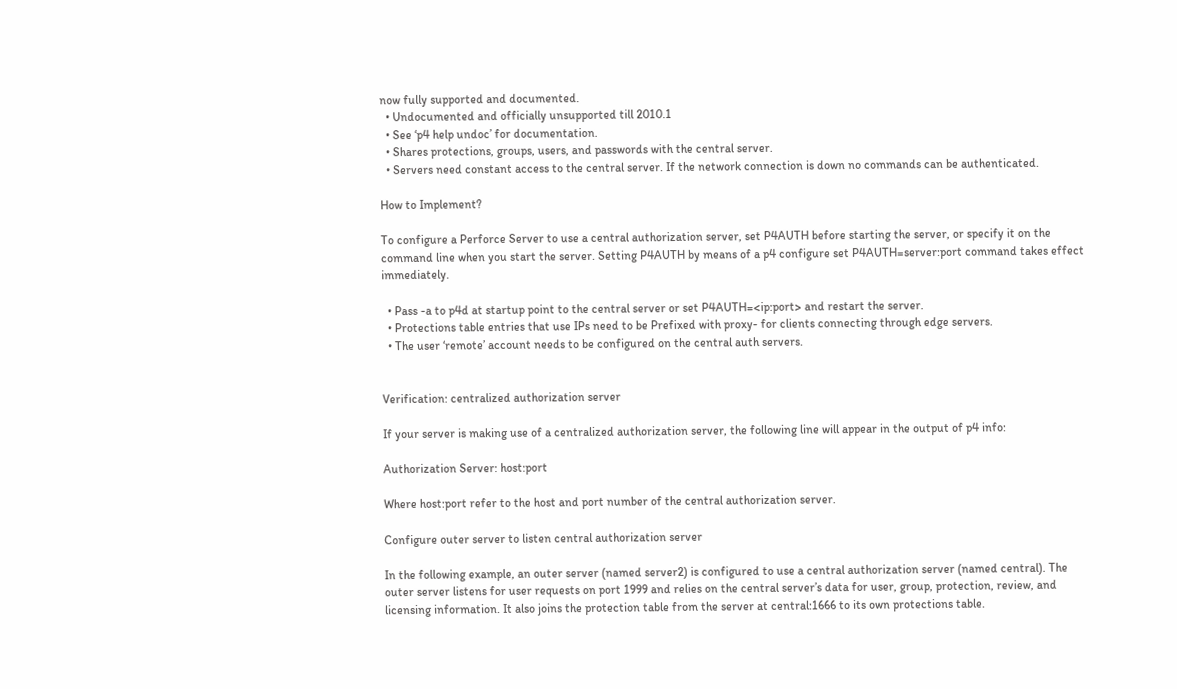now fully supported and documented.
  • Undocumented and officially unsupported till 2010.1
  • See ‘p4 help undoc’ for documentation.
  • Shares protections, groups, users, and passwords with the central server.
  • Servers need constant access to the central server. If the network connection is down no commands can be authenticated.

How to Implement?

To configure a Perforce Server to use a central authorization server, set P4AUTH before starting the server, or specify it on the command line when you start the server. Setting P4AUTH by means of a p4 configure set P4AUTH=server:port command takes effect immediately.

  • Pass -a to p4d at startup point to the central server or set P4AUTH=<ip:port> and restart the server.
  • Protections table entries that use IPs need to be Prefixed with proxy- for clients connecting through edge servers.
  • The user ‘remote’ account needs to be configured on the central auth servers.


Verification: centralized authorization server

If your server is making use of a centralized authorization server, the following line will appear in the output of p4 info:

Authorization Server: host:port

Where host:port refer to the host and port number of the central authorization server.

Configure outer server to listen central authorization server

In the following example, an outer server (named server2) is configured to use a central authorization server (named central). The outer server listens for user requests on port 1999 and relies on the central server’s data for user, group, protection, review, and licensing information. It also joins the protection table from the server at central:1666 to its own protections table.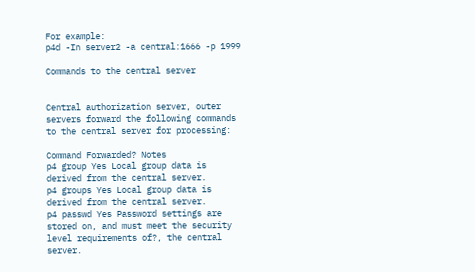For example:
p4d -In server2 -a central:1666 -p 1999

Commands to the central server


Central authorization server, outer servers forward the following commands to the central server for processing:

Command Forwarded? Notes
p4 group Yes Local group data is derived from the central server.
p4 groups Yes Local group data is derived from the central server.
p4 passwd Yes Password settings are stored on, and must meet the security level requirements of?, the central server.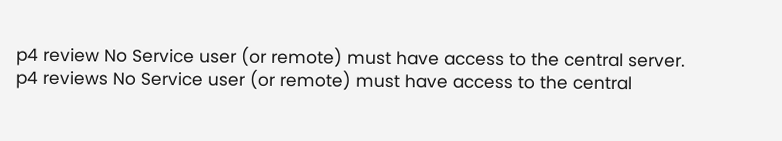p4 review No Service user (or remote) must have access to the central server.
p4 reviews No Service user (or remote) must have access to the central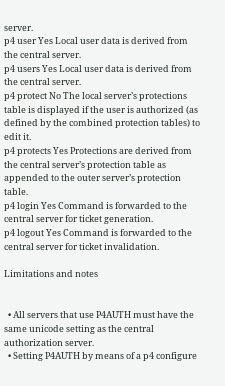server.
p4 user Yes Local user data is derived from the central server.
p4 users Yes Local user data is derived from the central server.
p4 protect No The local server’s protections table is displayed if the user is authorized (as defined by the combined protection tables) to edit it.
p4 protects Yes Protections are derived from the central server’s protection table as appended to the outer server’s protection table.
p4 login Yes Command is forwarded to the central server for ticket generation.
p4 logout Yes Command is forwarded to the central server for ticket invalidation.

Limitations and notes


  • All servers that use P4AUTH must have the same unicode setting as the central authorization server.
  • Setting P4AUTH by means of a p4 configure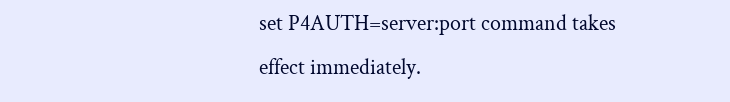set P4AUTH=server:port command takes effect immediately.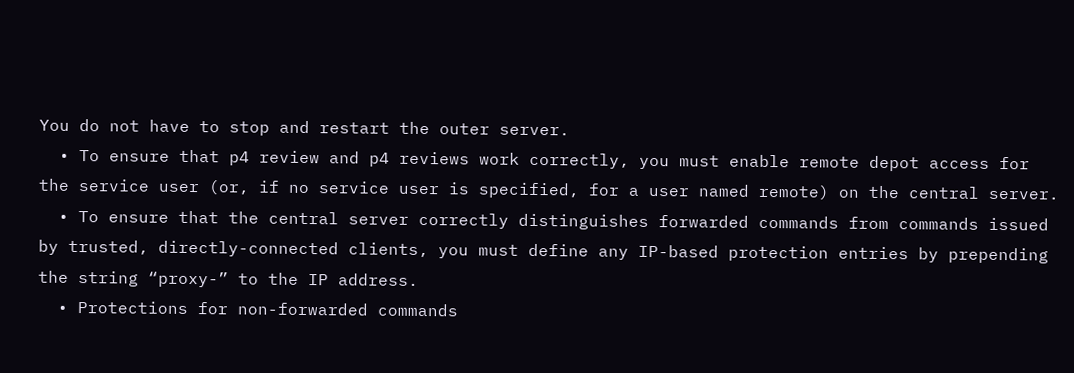You do not have to stop and restart the outer server.
  • To ensure that p4 review and p4 reviews work correctly, you must enable remote depot access for the service user (or, if no service user is specified, for a user named remote) on the central server.
  • To ensure that the central server correctly distinguishes forwarded commands from commands issued by trusted, directly-connected clients, you must define any IP-based protection entries by prepending the string “proxy-” to the IP address.
  • Protections for non-forwarded commands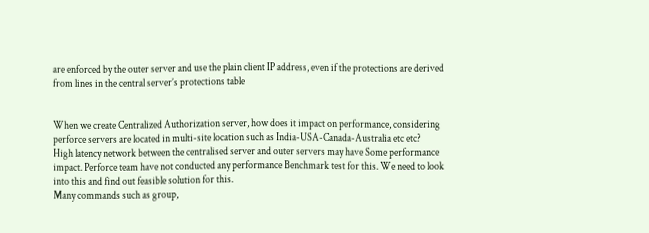are enforced by the outer server and use the plain client IP address, even if the protections are derived from lines in the central server’s protections table


When we create Centralized Authorization server, how does it impact on performance, considering perforce servers are located in multi-site location such as India-USA-Canada-Australia etc etc?
High latency network between the centralised server and outer servers may have Some performance impact. Perforce team have not conducted any performance Benchmark test for this. We need to look into this and find out feasible solution for this.
Many commands such as group,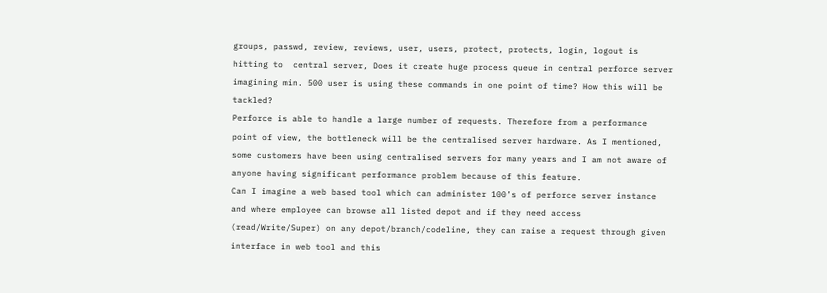groups, passwd, review, reviews, user, users, protect, protects, login, logout is hitting to  central server, Does it create huge process queue in central perforce server imagining min. 500 user is using these commands in one point of time? How this will be tackled?
Perforce is able to handle a large number of requests. Therefore from a performance point of view, the bottleneck will be the centralised server hardware. As I mentioned, some customers have been using centralised servers for many years and I am not aware of anyone having significant performance problem because of this feature.
Can I imagine a web based tool which can administer 100’s of perforce server instance and where employee can browse all listed depot and if they need access (read/Write/Super) on any depot/branch/codeline, they can raise a request through given interface in web tool and this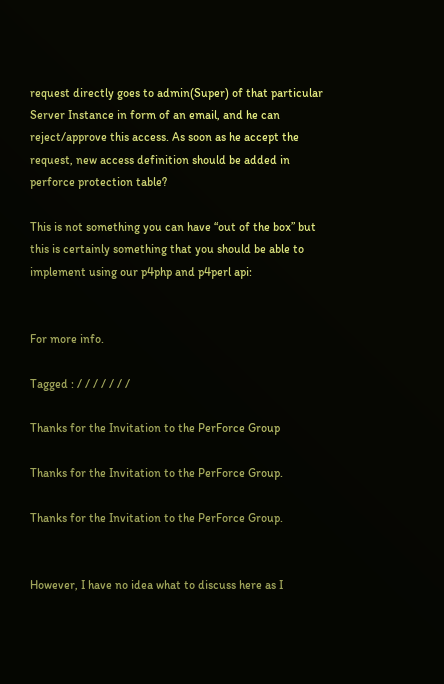request directly goes to admin(Super) of that particular Server Instance in form of an email, and he can reject/approve this access. As soon as he accept the request, new access definition should be added in perforce protection table?

This is not something you can have “out of the box” but this is certainly something that you should be able to implement using our p4php and p4perl api:


For more info.

Tagged : / / / / / / /

Thanks for the Invitation to the PerForce Group

Thanks for the Invitation to the PerForce Group.

Thanks for the Invitation to the PerForce Group.


However, I have no idea what to discuss here as I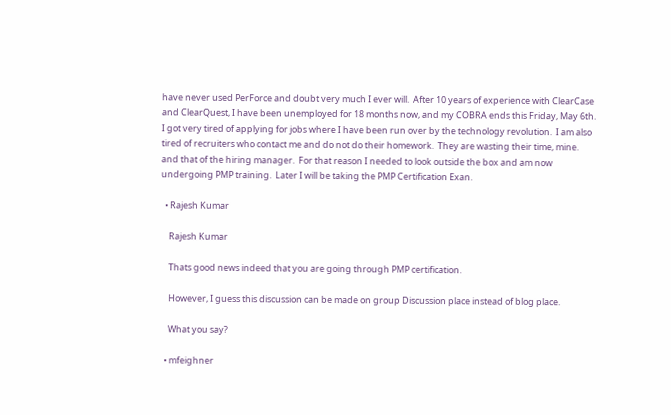have never used PerForce and doubt very much I ever will.  After 10 years of experience with ClearCase and ClearQuest, I have been unemployed for 18 months now, and my COBRA ends this Friday, May 6th.  I got very tired of applying for jobs where I have been run over by the technology revolution.  I am also tired of recruiters who contact me and do not do their homework.  They are wasting their time, mine. and that of the hiring manager.  For that reason I needed to look outside the box and am now undergoing PMP training.  Later I will be taking the PMP Certification Exan.

  • Rajesh Kumar

    Rajesh Kumar

    Thats good news indeed that you are going through PMP certification.

    However, I guess this discussion can be made on group Discussion place instead of blog place.

    What you say?

  • mfeighner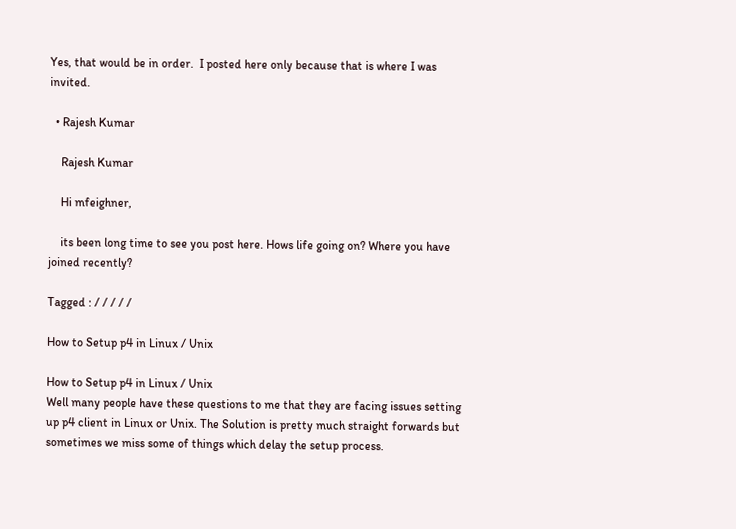Yes, that would be in order.  I posted here only because that is where I was invited.

  • Rajesh Kumar

    Rajesh Kumar

    Hi mfeighner,

    its been long time to see you post here. Hows life going on? Where you have joined recently?

Tagged : / / / / /

How to Setup p4 in Linux / Unix

How to Setup p4 in Linux / Unix
Well many people have these questions to me that they are facing issues setting up p4 client in Linux or Unix. The Solution is pretty much straight forwards but sometimes we miss some of things which delay the setup process.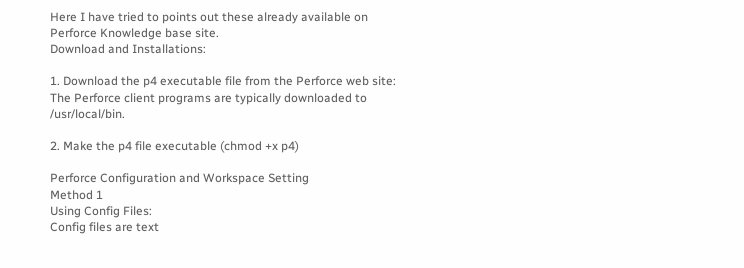Here I have tried to points out these already available on Perforce Knowledge base site.
Download and Installations:

1. Download the p4 executable file from the Perforce web site:
The Perforce client programs are typically downloaded to /usr/local/bin.

2. Make the p4 file executable (chmod +x p4)

Perforce Configuration and Workspace Setting
Method 1
Using Config Files:
Config files are text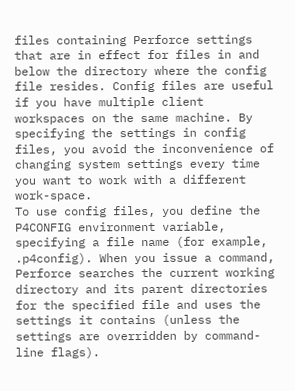files containing Perforce settings that are in effect for files in and below the directory where the config file resides. Config files are useful if you have multiple client workspaces on the same machine. By specifying the settings in config files, you avoid the inconvenience of changing system settings every time you want to work with a different work-space.
To use config files, you define the P4CONFIG environment variable, specifying a file name (for example, .p4config). When you issue a command, Perforce searches the current working directory and its parent directories for the specified file and uses the settings it contains (unless the settings are overridden by command-line flags).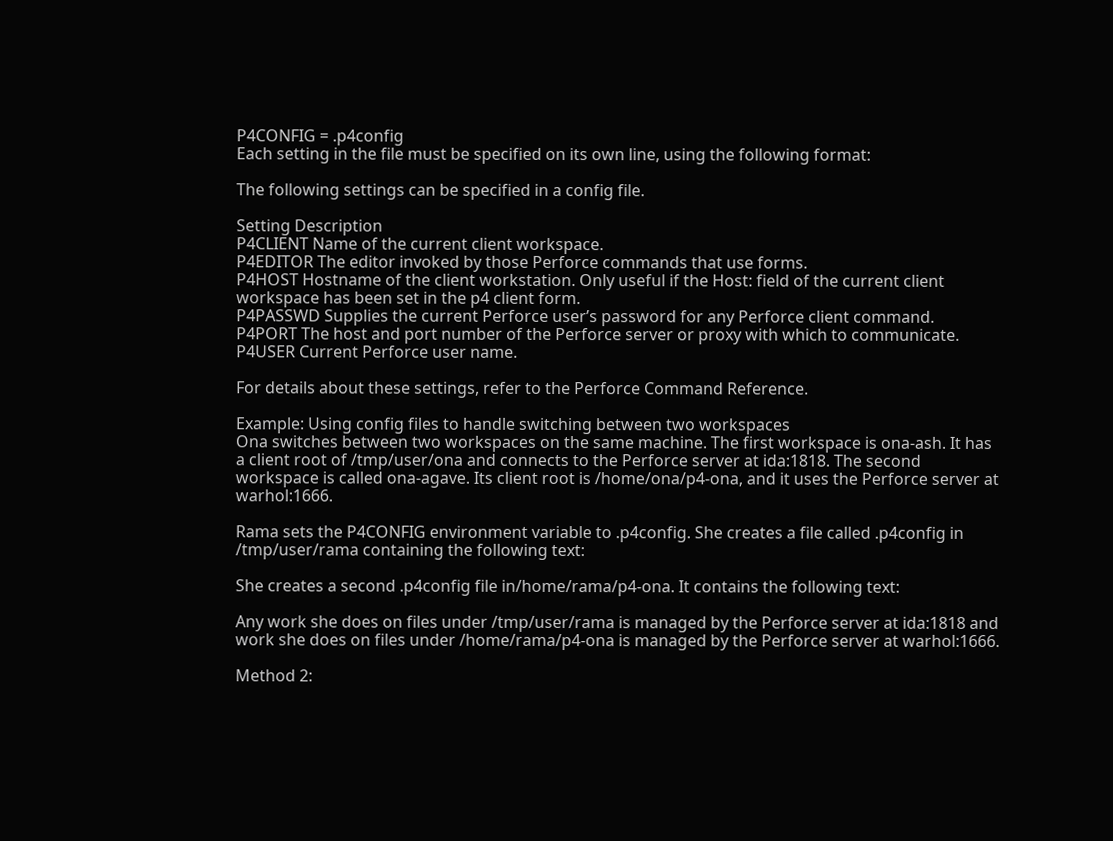P4CONFIG = .p4config
Each setting in the file must be specified on its own line, using the following format:

The following settings can be specified in a config file.

Setting Description
P4CLIENT Name of the current client workspace.
P4EDITOR The editor invoked by those Perforce commands that use forms.
P4HOST Hostname of the client workstation. Only useful if the Host: field of the current client workspace has been set in the p4 client form.
P4PASSWD Supplies the current Perforce user’s password for any Perforce client command.
P4PORT The host and port number of the Perforce server or proxy with which to communicate.
P4USER Current Perforce user name.

For details about these settings, refer to the Perforce Command Reference.

Example: Using config files to handle switching between two workspaces
Ona switches between two workspaces on the same machine. The first workspace is ona-ash. It has a client root of /tmp/user/ona and connects to the Perforce server at ida:1818. The second workspace is called ona-agave. Its client root is /home/ona/p4-ona, and it uses the Perforce server at warhol:1666.

Rama sets the P4CONFIG environment variable to .p4config. She creates a file called .p4config in /tmp/user/rama containing the following text:

She creates a second .p4config file in/home/rama/p4-ona. It contains the following text:

Any work she does on files under /tmp/user/rama is managed by the Perforce server at ida:1818 and work she does on files under /home/rama/p4-ona is managed by the Perforce server at warhol:1666.

Method 2: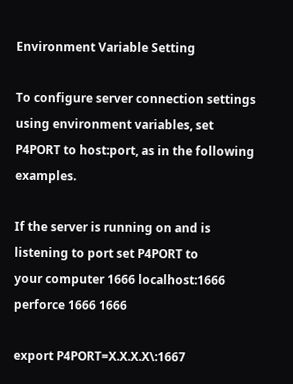Environment Variable Setting

To configure server connection settings using environment variables, set P4PORT to host:port, as in the following examples.

If the server is running on and is listening to port set P4PORT to
your computer 1666 localhost:1666
perforce 1666 1666

export P4PORT=X.X.X.X\:1667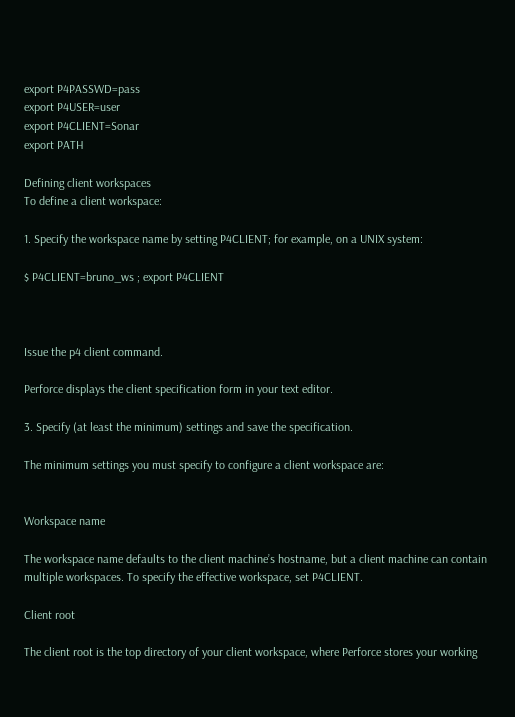export P4PASSWD=pass
export P4USER=user
export P4CLIENT=Sonar
export PATH

Defining client workspaces
To define a client workspace:

1. Specify the workspace name by setting P4CLIENT; for example, on a UNIX system:

$ P4CLIENT=bruno_ws ; export P4CLIENT



Issue the p4 client command.

Perforce displays the client specification form in your text editor.

3. Specify (at least the minimum) settings and save the specification.

The minimum settings you must specify to configure a client workspace are:


Workspace name

The workspace name defaults to the client machine’s hostname, but a client machine can contain multiple workspaces. To specify the effective workspace, set P4CLIENT.

Client root

The client root is the top directory of your client workspace, where Perforce stores your working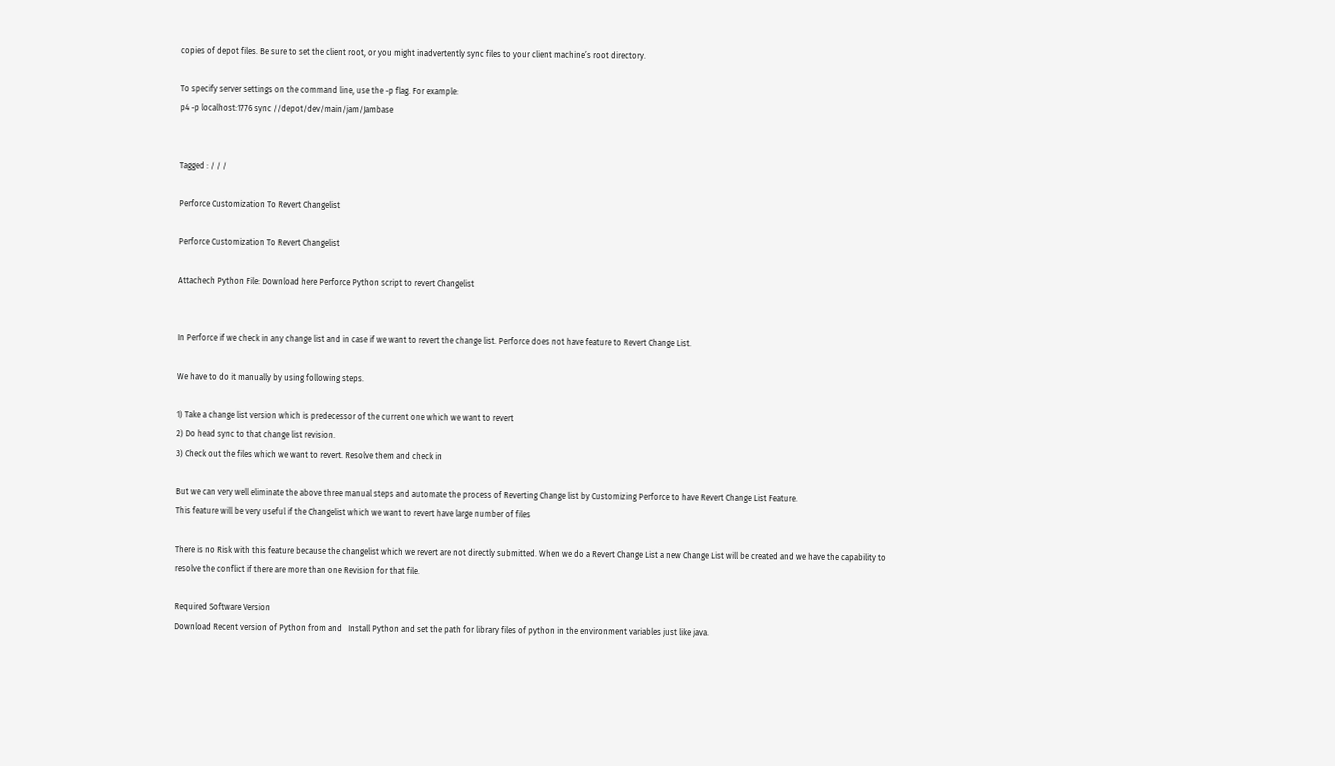copies of depot files. Be sure to set the client root, or you might inadvertently sync files to your client machine’s root directory.

To specify server settings on the command line, use the -p flag. For example:
p4 -p localhost:1776 sync //depot/dev/main/jam/Jambase


Tagged : / / /

Perforce Customization To Revert Changelist

Perforce Customization To Revert Changelist

Attachech Python File: Download here Perforce Python script to revert Changelist


In Perforce if we check in any change list and in case if we want to revert the change list. Perforce does not have feature to Revert Change List.

We have to do it manually by using following steps.

1) Take a change list version which is predecessor of the current one which we want to revert
2) Do head sync to that change list revision.
3) Check out the files which we want to revert. Resolve them and check in

But we can very well eliminate the above three manual steps and automate the process of Reverting Change list by Customizing Perforce to have Revert Change List Feature.
This feature will be very useful if the Changelist which we want to revert have large number of files

There is no Risk with this feature because the changelist which we revert are not directly submitted. When we do a Revert Change List a new Change List will be created and we have the capability to resolve the conflict if there are more than one Revision for that file.

Required Software Version
Download Recent version of Python from and   Install Python and set the path for library files of python in the environment variables just like java.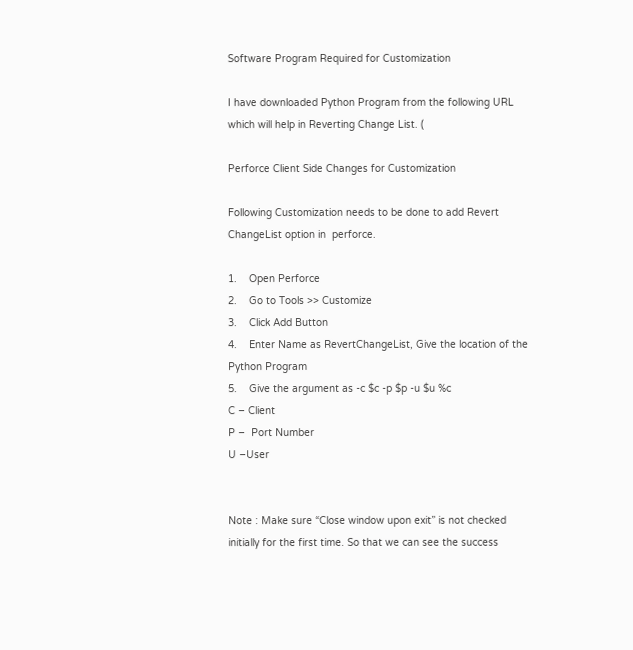Software Program Required for Customization

I have downloaded Python Program from the following URL which will help in Reverting Change List. (

Perforce Client Side Changes for Customization

Following Customization needs to be done to add Revert ChangeList option in  perforce.

1.    Open Perforce
2.    Go to Tools >> Customize
3.    Click Add Button
4.    Enter Name as RevertChangeList, Give the location of the Python Program
5.    Give the argument as -c $c -p $p -u $u %c
C – Client
P –  Port Number
U –User


Note : Make sure “Close window upon exit” is not checked initially for the first time. So that we can see the success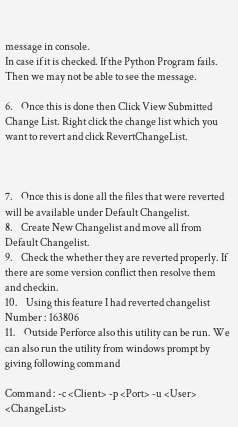message in console.
In case if it is checked. If the Python Program fails. Then we may not be able to see the message.

6.    Once this is done then Click View Submitted Change List. Right click the change list which you want to revert and click RevertChangeList.



7.    Once this is done all the files that were reverted will be available under Default Changelist.
8.    Create New Changelist and move all from Default Changelist.
9.    Check the whether they are reverted properly. If there are some version conflict then resolve them and checkin.
10.    Using this feature I had reverted changelist Number : 163806
11.    Outside Perforce also this utility can be run. We can also run the utility from windows prompt by giving following command

Command : -c <Client> -p <Port> -u <User> <ChangeList>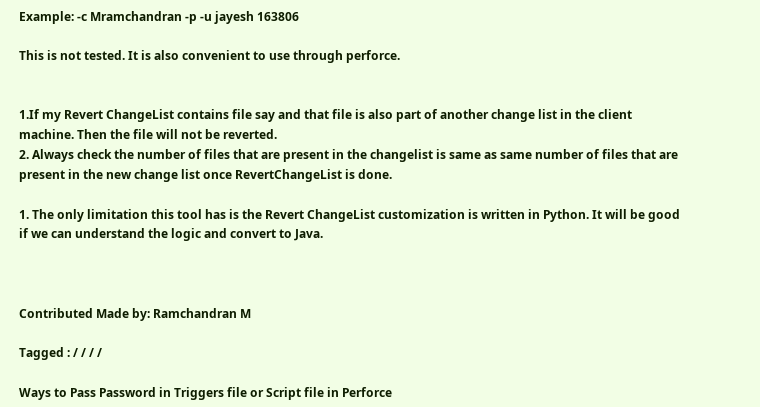Example: -c Mramchandran -p -u jayesh 163806

This is not tested. It is also convenient to use through perforce.


1.If my Revert ChangeList contains file say and that file is also part of another change list in the client machine. Then the file will not be reverted.
2. Always check the number of files that are present in the changelist is same as same number of files that are present in the new change list once RevertChangeList is done.

1. The only limitation this tool has is the Revert ChangeList customization is written in Python. It will be good if we can understand the logic and convert to Java.



Contributed Made by: Ramchandran M

Tagged : / / / /

Ways to Pass Password in Triggers file or Script file in Perforce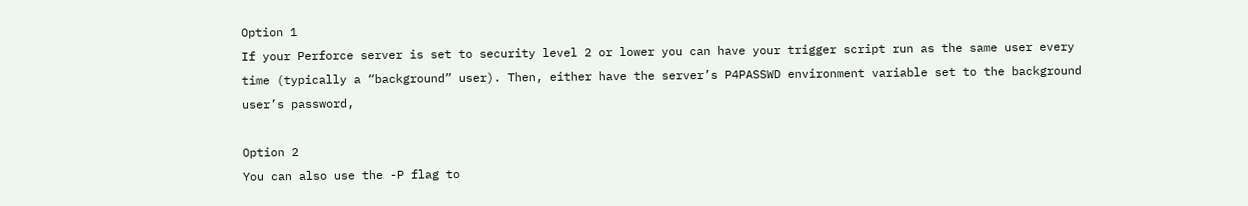Option 1
If your Perforce server is set to security level 2 or lower you can have your trigger script run as the same user every time (typically a “background” user). Then, either have the server’s P4PASSWD environment variable set to the background user’s password,

Option 2
You can also use the -P flag to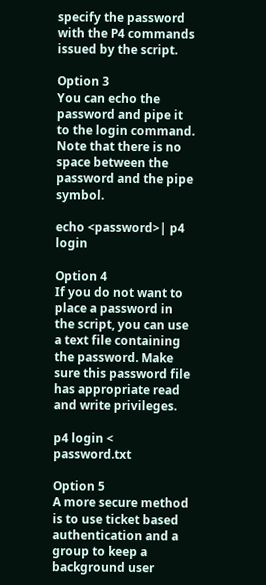specify the password with the P4 commands issued by the script.

Option 3
You can echo the password and pipe it to the login command. Note that there is no space between the password and the pipe symbol.

echo <password>| p4 login

Option 4
If you do not want to place a password in the script, you can use a text file containing the password. Make sure this password file has appropriate read and write privileges.

p4 login < password.txt

Option 5
A more secure method is to use ticket based authentication and a group to keep a background user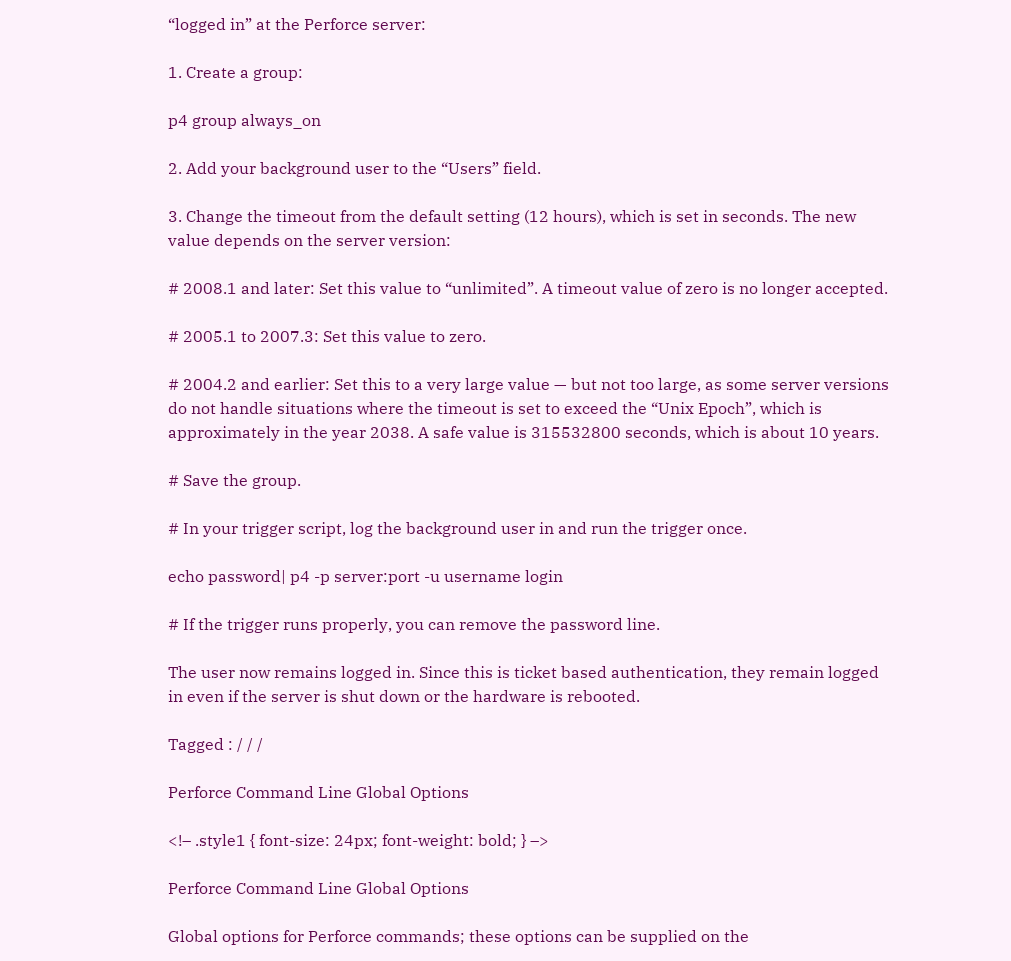“logged in” at the Perforce server:

1. Create a group:

p4 group always_on

2. Add your background user to the “Users” field.

3. Change the timeout from the default setting (12 hours), which is set in seconds. The new value depends on the server version:

# 2008.1 and later: Set this value to “unlimited”. A timeout value of zero is no longer accepted.

# 2005.1 to 2007.3: Set this value to zero.

# 2004.2 and earlier: Set this to a very large value — but not too large, as some server versions do not handle situations where the timeout is set to exceed the “Unix Epoch”, which is approximately in the year 2038. A safe value is 315532800 seconds, which is about 10 years.

# Save the group.

# In your trigger script, log the background user in and run the trigger once.

echo password| p4 -p server:port -u username login

# If the trigger runs properly, you can remove the password line.

The user now remains logged in. Since this is ticket based authentication, they remain logged in even if the server is shut down or the hardware is rebooted.

Tagged : / / /

Perforce Command Line Global Options

<!– .style1 { font-size: 24px; font-weight: bold; } –>

Perforce Command Line Global Options

Global options for Perforce commands; these options can be supplied on the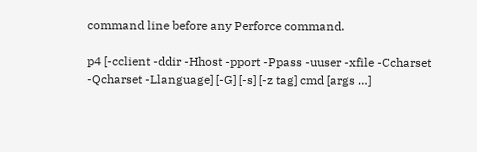command line before any Perforce command.

p4 [-cclient -ddir -Hhost -pport -Ppass -uuser -xfile -Ccharset -Qcharset -Llanguage] [-G] [-s] [-z tag] cmd [args …]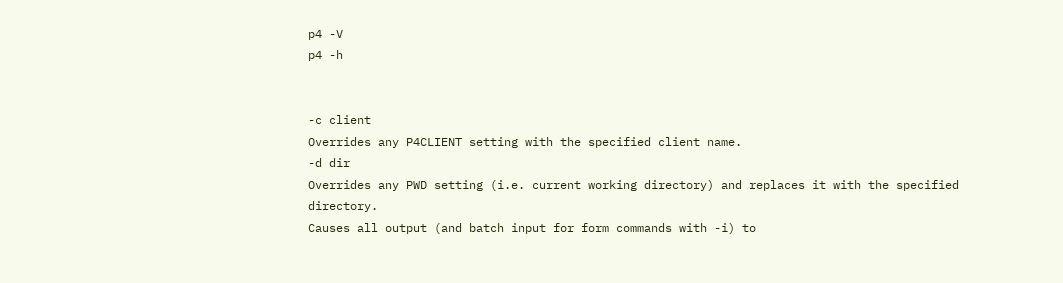p4 -V
p4 -h


-c client
Overrides any P4CLIENT setting with the specified client name.
-d dir
Overrides any PWD setting (i.e. current working directory) and replaces it with the specified directory.
Causes all output (and batch input for form commands with -i) to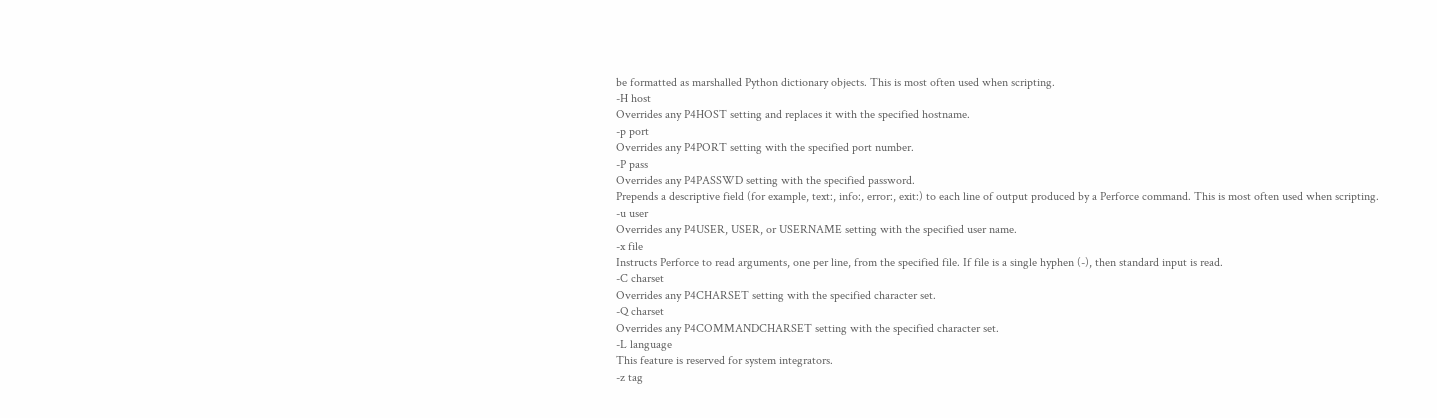be formatted as marshalled Python dictionary objects. This is most often used when scripting.
-H host
Overrides any P4HOST setting and replaces it with the specified hostname.
-p port
Overrides any P4PORT setting with the specified port number.
-P pass
Overrides any P4PASSWD setting with the specified password.
Prepends a descriptive field (for example, text:, info:, error:, exit:) to each line of output produced by a Perforce command. This is most often used when scripting.
-u user
Overrides any P4USER, USER, or USERNAME setting with the specified user name.
-x file
Instructs Perforce to read arguments, one per line, from the specified file. If file is a single hyphen (-), then standard input is read.
-C charset
Overrides any P4CHARSET setting with the specified character set.
-Q charset
Overrides any P4COMMANDCHARSET setting with the specified character set.
-L language
This feature is reserved for system integrators.
-z tag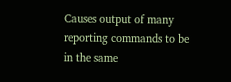Causes output of many reporting commands to be in the same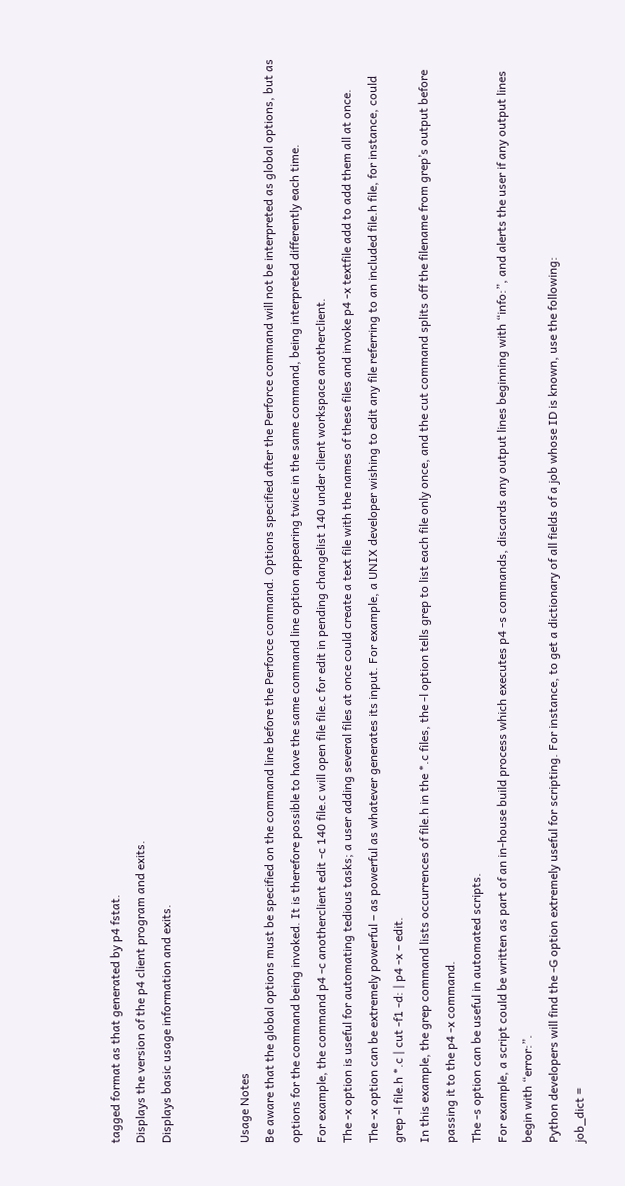tagged format as that generated by p4 fstat.
Displays the version of the p4 client program and exits.
Displays basic usage information and exits.


Usage Notes
Be aware that the global options must be specified on the command line before the Perforce command. Options specified after the Perforce command will not be interpreted as global options, but as options for the command being invoked. It is therefore possible to have the same command line option appearing twice in the same command, being interpreted differently each time.
For example, the command p4 -c anotherclient edit -c 140 file.c will open file file.c for edit in pending changelist 140 under client workspace anotherclient.
The -x option is useful for automating tedious tasks; a user adding several files at once could create a text file with the names of these files and invoke p4 -x textfile add to add them all at once.
The -x option can be extremely powerful – as powerful as whatever generates its input. For example, a UNIX developer wishing to edit any file referring to an included file.h file, for instance, could grep -l file.h *.c | cut -f1 -d: | p4 -x – edit.
In this example, the grep command lists occurrences of file.h in the *.c files, the -l option tells grep to list each file only once, and the cut command splits off the filename from grep’s output before passing it to the p4 -x command.
The -s option can be useful in automated scripts.
For example, a script could be written as part of an in-house build process which executes p4 -s commands, discards any output lines beginning with “info:”, and alerts the user if any output lines begin with “error:”.
Python developers will find the -G option extremely useful for scripting. For instance, to get a dictionary of all fields of a job whose ID is known, use the following:
job_dict =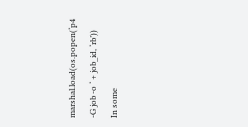marshal.load(os.popen(‘p4 -G job -o ‘ + job_id, ‘rb’))
In some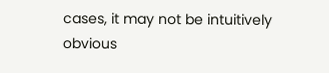cases, it may not be intuitively obvious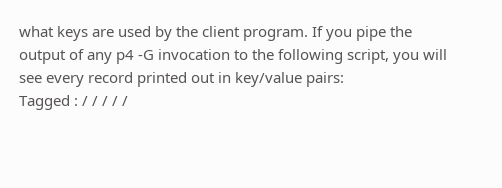what keys are used by the client program. If you pipe the output of any p4 -G invocation to the following script, you will see every record printed out in key/value pairs:
Tagged : / / / / /